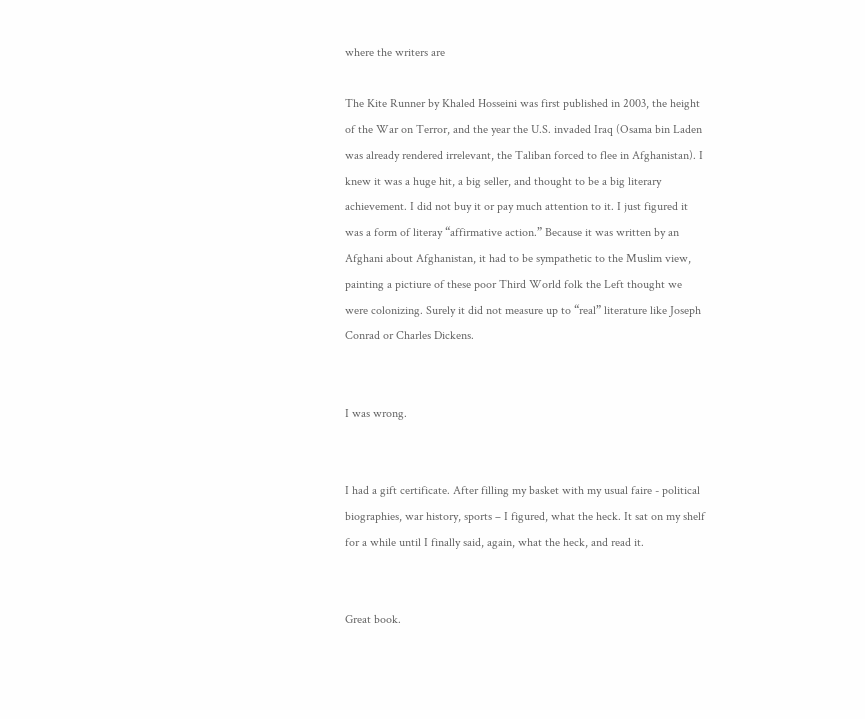where the writers are

The Kite Runner by Khaled Hosseini was first published in 2003, the height of the War on Terror, and the year the U.S. invaded Iraq (Osama bin Laden was already rendered irrelevant, the Taliban forced to flee in Afghanistan). I knew it was a huge hit, a big seller, and thought to be a big literary achievement. I did not buy it or pay much attention to it. I just figured it was a form of literay “affirmative action.” Because it was written by an Afghani about Afghanistan, it had to be sympathetic to the Muslim view, painting a pictiure of these poor Third World folk the Left thought we were colonizing. Surely it did not measure up to “real” literature like Joseph Conrad or Charles Dickens.


I was wrong.


I had a gift certificate. After filling my basket with my usual faire - political biographies, war history, sports – I figured, what the heck. It sat on my shelf for a while until I finally said, again, what the heck, and read it.


Great book.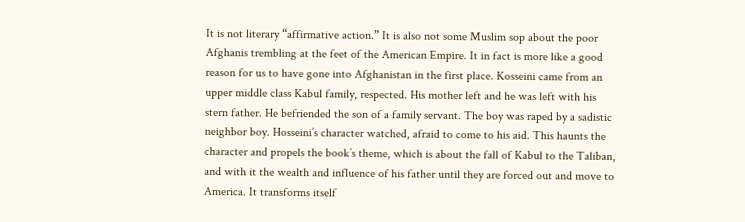It is not literary “affirmative action.” It is also not some Muslim sop about the poor Afghanis trembling at the feet of the American Empire. It in fact is more like a good reason for us to have gone into Afghanistan in the first place. Kosseini came from an upper middle class Kabul family, respected. His mother left and he was left with his stern father. He befriended the son of a family servant. The boy was raped by a sadistic neighbor boy. Hosseini’s character watched, afraid to come to his aid. This haunts the character and propels the book’s theme, which is about the fall of Kabul to the Taliban, and with it the wealth and influence of his father until they are forced out and move to America. It transforms itself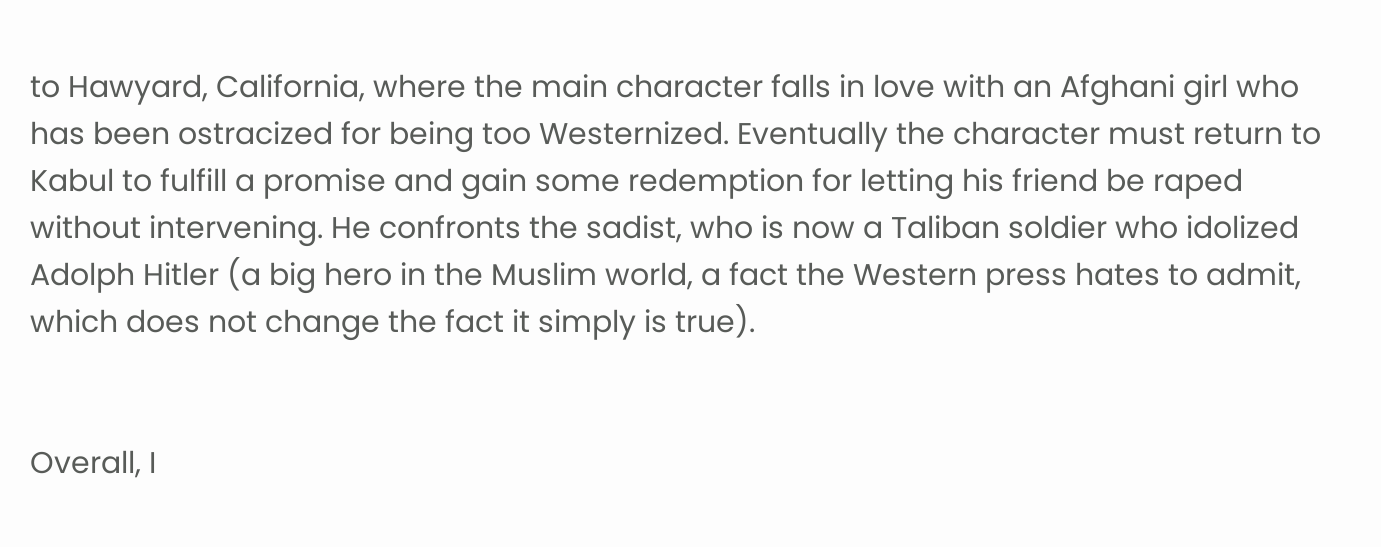to Hawyard, California, where the main character falls in love with an Afghani girl who has been ostracized for being too Westernized. Eventually the character must return to Kabul to fulfill a promise and gain some redemption for letting his friend be raped without intervening. He confronts the sadist, who is now a Taliban soldier who idolized Adolph Hitler (a big hero in the Muslim world, a fact the Western press hates to admit, which does not change the fact it simply is true).


Overall, I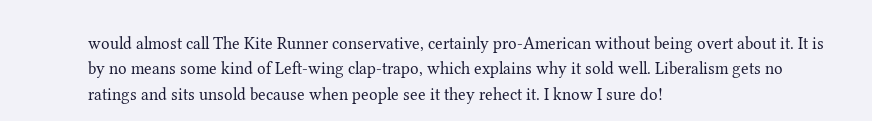would almost call The Kite Runner conservative, certainly pro-American without being overt about it. It is by no means some kind of Left-wing clap-trapo, which explains why it sold well. Liberalism gets no ratings and sits unsold because when people see it they rehect it. I know I sure do!